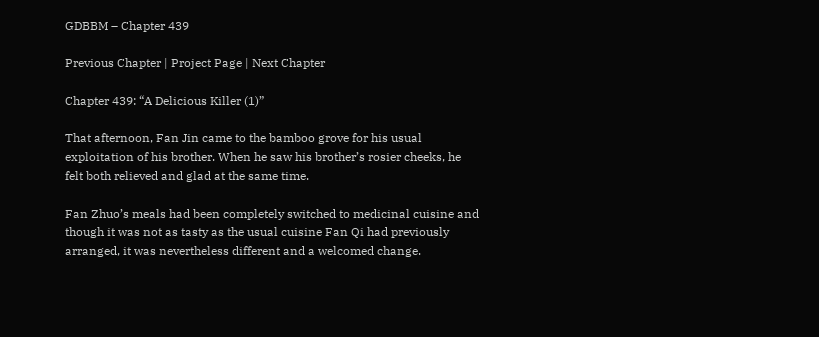GDBBM – Chapter 439

Previous Chapter | Project Page | Next Chapter

Chapter 439: “A Delicious Killer (1)”

That afternoon, Fan Jin came to the bamboo grove for his usual exploitation of his brother. When he saw his brother’s rosier cheeks, he felt both relieved and glad at the same time.

Fan Zhuo’s meals had been completely switched to medicinal cuisine and though it was not as tasty as the usual cuisine Fan Qi had previously arranged, it was nevertheless different and a welcomed change.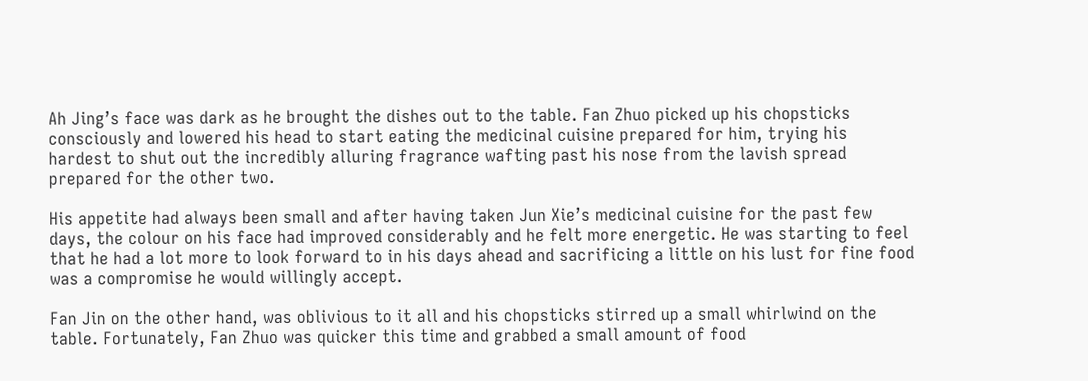Ah Jing’s face was dark as he brought the dishes out to the table. Fan Zhuo picked up his chopsticks consciously and lowered his head to start eating the medicinal cuisine prepared for him, trying his hardest to shut out the incredibly alluring fragrance wafting past his nose from the lavish spread prepared for the other two.

His appetite had always been small and after having taken Jun Xie’s medicinal cuisine for the past few days, the colour on his face had improved considerably and he felt more energetic. He was starting to feel that he had a lot more to look forward to in his days ahead and sacrificing a little on his lust for fine food was a compromise he would willingly accept.

Fan Jin on the other hand, was oblivious to it all and his chopsticks stirred up a small whirlwind on the table. Fortunately, Fan Zhuo was quicker this time and grabbed a small amount of food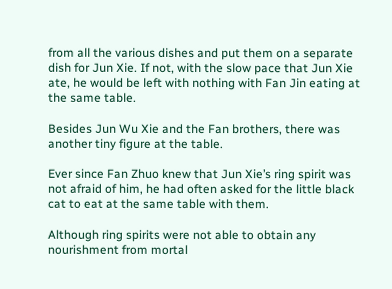from all the various dishes and put them on a separate dish for Jun Xie. If not, with the slow pace that Jun Xie ate, he would be left with nothing with Fan Jin eating at the same table.

Besides Jun Wu Xie and the Fan brothers, there was another tiny figure at the table.

Ever since Fan Zhuo knew that Jun Xie’s ring spirit was not afraid of him, he had often asked for the little black cat to eat at the same table with them.

Although ring spirits were not able to obtain any nourishment from mortal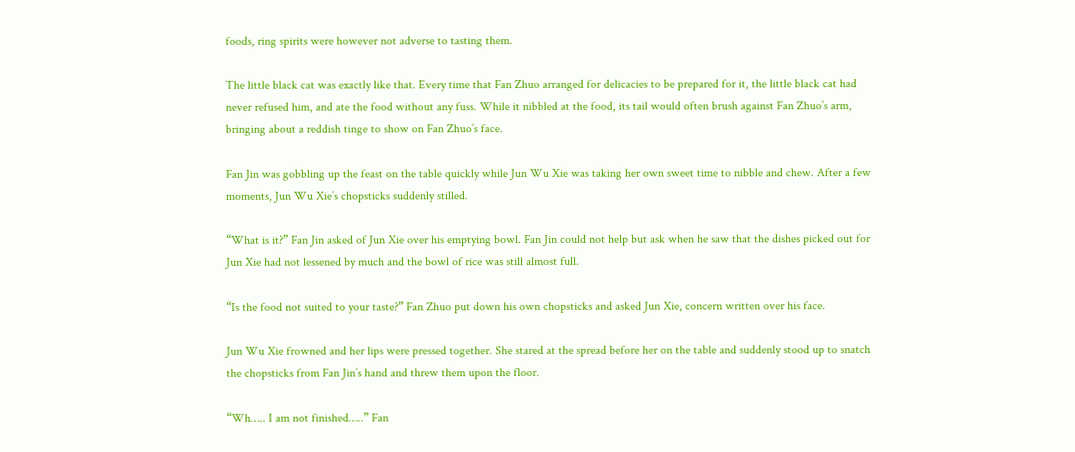foods, ring spirits were however not adverse to tasting them.

The little black cat was exactly like that. Every time that Fan Zhuo arranged for delicacies to be prepared for it, the little black cat had never refused him, and ate the food without any fuss. While it nibbled at the food, its tail would often brush against Fan Zhuo’s arm, bringing about a reddish tinge to show on Fan Zhuo’s face.

Fan Jin was gobbling up the feast on the table quickly while Jun Wu Xie was taking her own sweet time to nibble and chew. After a few moments, Jun Wu Xie’s chopsticks suddenly stilled.

“What is it?” Fan Jin asked of Jun Xie over his emptying bowl. Fan Jin could not help but ask when he saw that the dishes picked out for Jun Xie had not lessened by much and the bowl of rice was still almost full.

“Is the food not suited to your taste?” Fan Zhuo put down his own chopsticks and asked Jun Xie, concern written over his face.

Jun Wu Xie frowned and her lips were pressed together. She stared at the spread before her on the table and suddenly stood up to snatch the chopsticks from Fan Jin’s hand and threw them upon the floor.

“Wh….. I am not finished…..” Fan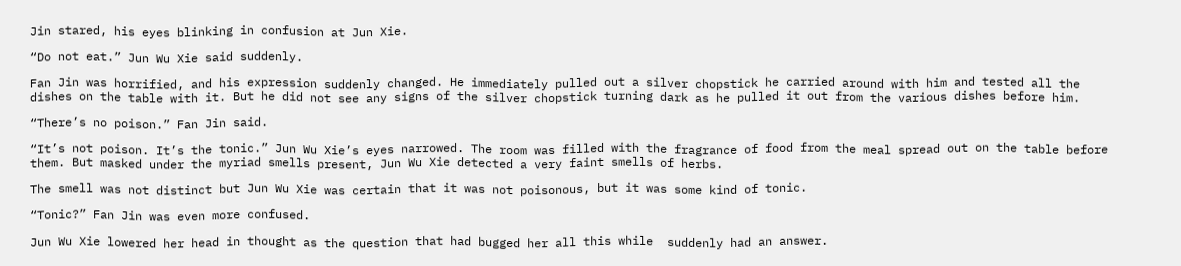Jin stared, his eyes blinking in confusion at Jun Xie.

“Do not eat.” Jun Wu Xie said suddenly.

Fan Jin was horrified, and his expression suddenly changed. He immediately pulled out a silver chopstick he carried around with him and tested all the dishes on the table with it. But he did not see any signs of the silver chopstick turning dark as he pulled it out from the various dishes before him.

“There’s no poison.” Fan Jin said.

“It’s not poison. It’s the tonic.” Jun Wu Xie’s eyes narrowed. The room was filled with the fragrance of food from the meal spread out on the table before them. But masked under the myriad smells present, Jun Wu Xie detected a very faint smells of herbs.

The smell was not distinct but Jun Wu Xie was certain that it was not poisonous, but it was some kind of tonic.

“Tonic?” Fan Jin was even more confused.

Jun Wu Xie lowered her head in thought as the question that had bugged her all this while  suddenly had an answer.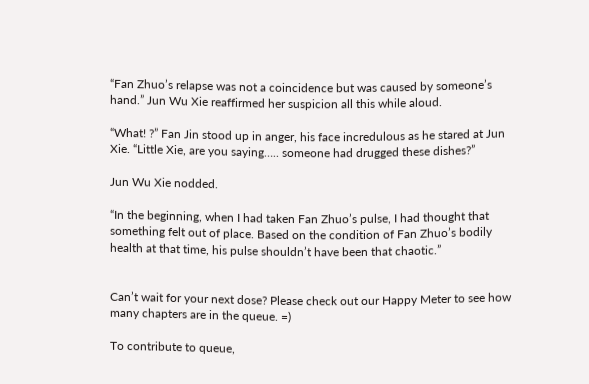“Fan Zhuo’s relapse was not a coincidence but was caused by someone’s hand.” Jun Wu Xie reaffirmed her suspicion all this while aloud.

“What! ?” Fan Jin stood up in anger, his face incredulous as he stared at Jun Xie. “Little Xie, are you saying….. someone had drugged these dishes?”

Jun Wu Xie nodded.

“In the beginning, when I had taken Fan Zhuo’s pulse, I had thought that something felt out of place. Based on the condition of Fan Zhuo’s bodily health at that time, his pulse shouldn’t have been that chaotic.”


Can’t wait for your next dose? Please check out our Happy Meter to see how many chapters are in the queue. =)

To contribute to queue,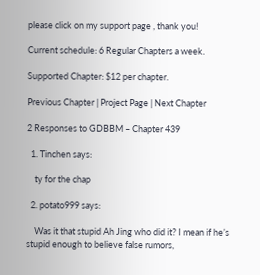please click on my support page , thank you!

Current schedule: 6 Regular Chapters a week.

Supported Chapter: $12 per chapter.

Previous Chapter | Project Page | Next Chapter

2 Responses to GDBBM – Chapter 439

  1. Tinchen says:

    ty for the chap

  2. potato999 says:

    Was it that stupid Ah Jing who did it? I mean if he’s stupid enough to believe false rumors,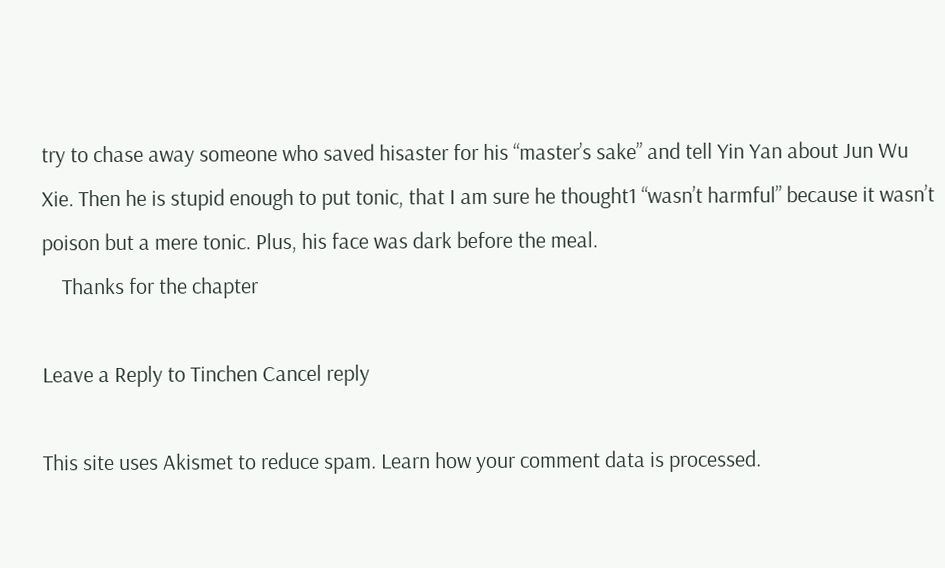try to chase away someone who saved hisaster for his “master’s sake” and tell Yin Yan about Jun Wu Xie. Then he is stupid enough to put tonic, that I am sure he thought1 “wasn’t harmful” because it wasn’t poison but a mere tonic. Plus, his face was dark before the meal.
    Thanks for the chapter

Leave a Reply to Tinchen Cancel reply

This site uses Akismet to reduce spam. Learn how your comment data is processed.